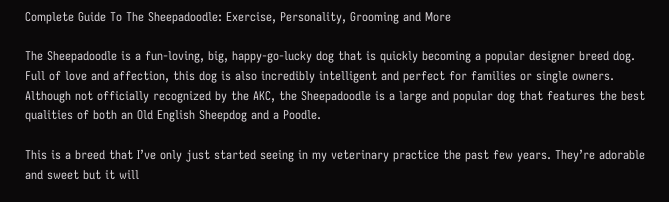Complete Guide To The Sheepadoodle: Exercise, Personality, Grooming and More

The Sheepadoodle is a fun-loving, big, happy-go-lucky dog that is quickly becoming a popular designer breed dog. Full of love and affection, this dog is also incredibly intelligent and perfect for families or single owners. Although not officially recognized by the AKC, the Sheepadoodle is a large and popular dog that features the best qualities of both an Old English Sheepdog and a Poodle.

This is a breed that I’ve only just started seeing in my veterinary practice the past few years. They’re adorable and sweet but it will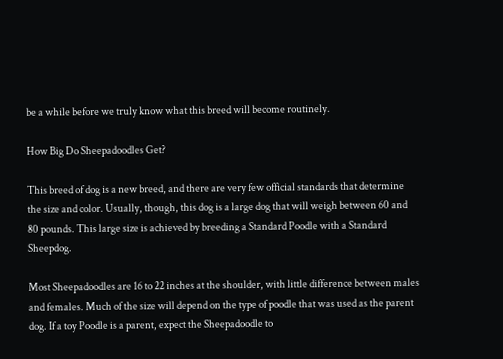be a while before we truly know what this breed will become routinely.

How Big Do Sheepadoodles Get?

This breed of dog is a new breed, and there are very few official standards that determine the size and color. Usually, though, this dog is a large dog that will weigh between 60 and 80 pounds. This large size is achieved by breeding a Standard Poodle with a Standard Sheepdog.

Most Sheepadoodles are 16 to 22 inches at the shoulder, with little difference between males and females. Much of the size will depend on the type of poodle that was used as the parent dog. If a toy Poodle is a parent, expect the Sheepadoodle to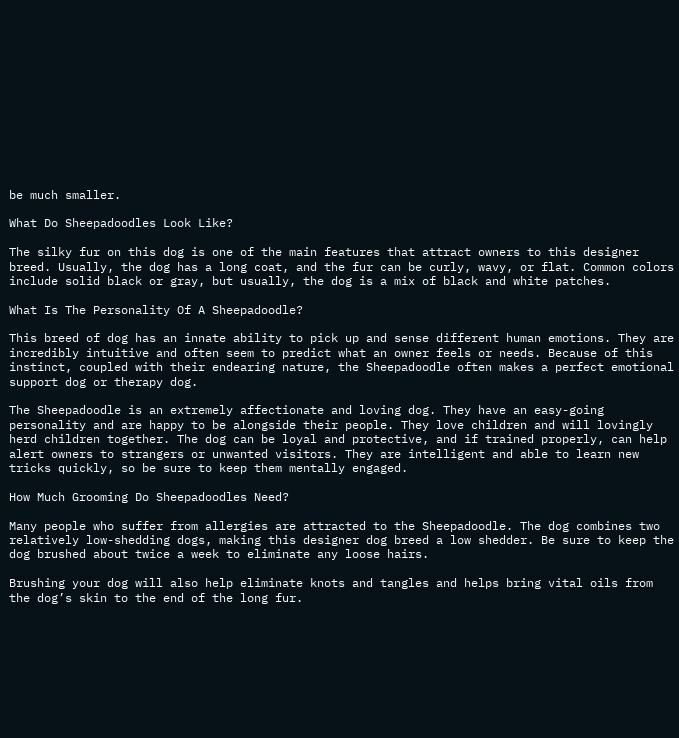be much smaller.

What Do Sheepadoodles Look Like?

The silky fur on this dog is one of the main features that attract owners to this designer breed. Usually, the dog has a long coat, and the fur can be curly, wavy, or flat. Common colors include solid black or gray, but usually, the dog is a mix of black and white patches.

What Is The Personality Of A Sheepadoodle?

This breed of dog has an innate ability to pick up and sense different human emotions. They are incredibly intuitive and often seem to predict what an owner feels or needs. Because of this instinct, coupled with their endearing nature, the Sheepadoodle often makes a perfect emotional support dog or therapy dog.

The Sheepadoodle is an extremely affectionate and loving dog. They have an easy-going personality and are happy to be alongside their people. They love children and will lovingly herd children together. The dog can be loyal and protective, and if trained properly, can help alert owners to strangers or unwanted visitors. They are intelligent and able to learn new tricks quickly, so be sure to keep them mentally engaged.

How Much Grooming Do Sheepadoodles Need?

Many people who suffer from allergies are attracted to the Sheepadoodle. The dog combines two relatively low-shedding dogs, making this designer dog breed a low shedder. Be sure to keep the dog brushed about twice a week to eliminate any loose hairs.

Brushing your dog will also help eliminate knots and tangles and helps bring vital oils from the dog’s skin to the end of the long fur.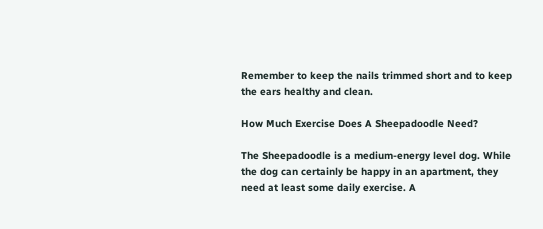Remember to keep the nails trimmed short and to keep the ears healthy and clean.

How Much Exercise Does A Sheepadoodle Need?

The Sheepadoodle is a medium-energy level dog. While the dog can certainly be happy in an apartment, they need at least some daily exercise. A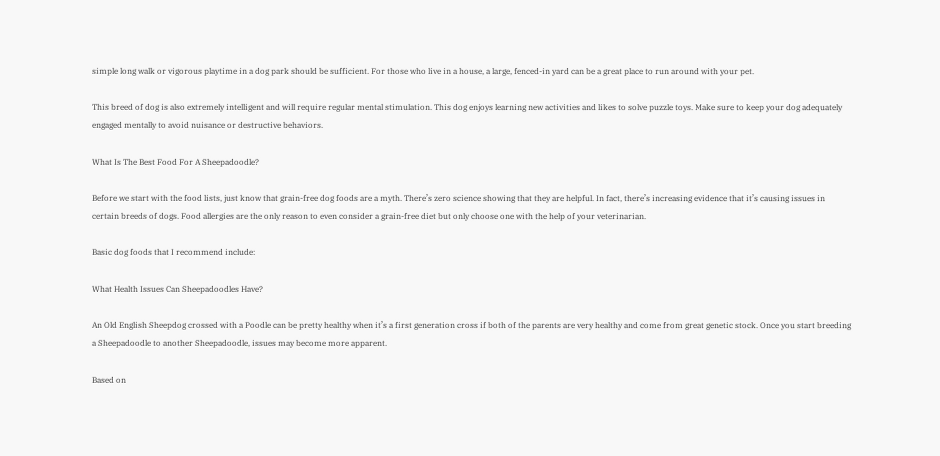simple long walk or vigorous playtime in a dog park should be sufficient. For those who live in a house, a large, fenced-in yard can be a great place to run around with your pet.

This breed of dog is also extremely intelligent and will require regular mental stimulation. This dog enjoys learning new activities and likes to solve puzzle toys. Make sure to keep your dog adequately engaged mentally to avoid nuisance or destructive behaviors.

What Is The Best Food For A Sheepadoodle?

Before we start with the food lists, just know that grain-free dog foods are a myth. There’s zero science showing that they are helpful. In fact, there’s increasing evidence that it’s causing issues in certain breeds of dogs. Food allergies are the only reason to even consider a grain-free diet but only choose one with the help of your veterinarian.

Basic dog foods that I recommend include:

What Health Issues Can Sheepadoodles Have?

An Old English Sheepdog crossed with a Poodle can be pretty healthy when it’s a first generation cross if both of the parents are very healthy and come from great genetic stock. Once you start breeding a Sheepadoodle to another Sheepadoodle, issues may become more apparent.

Based on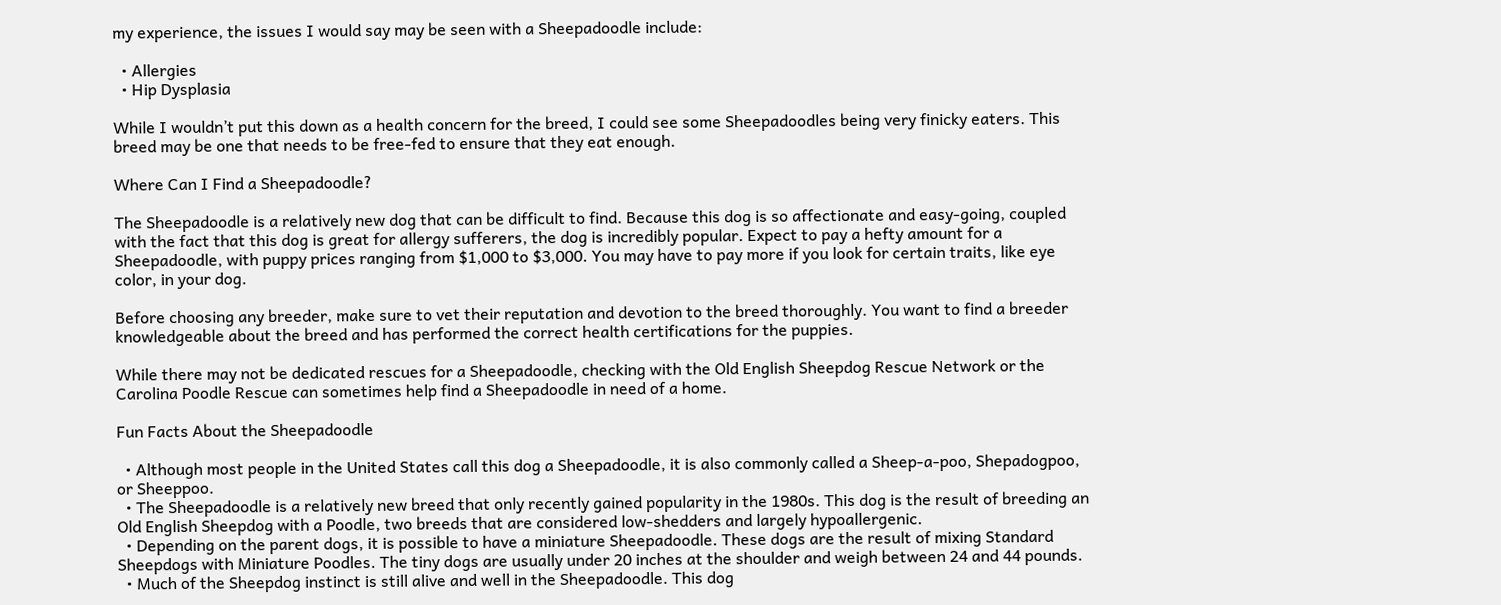my experience, the issues I would say may be seen with a Sheepadoodle include:

  • Allergies
  • Hip Dysplasia

While I wouldn’t put this down as a health concern for the breed, I could see some Sheepadoodles being very finicky eaters. This breed may be one that needs to be free-fed to ensure that they eat enough.

Where Can I Find a Sheepadoodle?

The Sheepadoodle is a relatively new dog that can be difficult to find. Because this dog is so affectionate and easy-going, coupled with the fact that this dog is great for allergy sufferers, the dog is incredibly popular. Expect to pay a hefty amount for a Sheepadoodle, with puppy prices ranging from $1,000 to $3,000. You may have to pay more if you look for certain traits, like eye color, in your dog.

Before choosing any breeder, make sure to vet their reputation and devotion to the breed thoroughly. You want to find a breeder knowledgeable about the breed and has performed the correct health certifications for the puppies.

While there may not be dedicated rescues for a Sheepadoodle, checking with the Old English Sheepdog Rescue Network or the Carolina Poodle Rescue can sometimes help find a Sheepadoodle in need of a home.

Fun Facts About the Sheepadoodle

  • Although most people in the United States call this dog a Sheepadoodle, it is also commonly called a Sheep-a-poo, Shepadogpoo, or Sheeppoo.
  • The Sheepadoodle is a relatively new breed that only recently gained popularity in the 1980s. This dog is the result of breeding an Old English Sheepdog with a Poodle, two breeds that are considered low-shedders and largely hypoallergenic.
  • Depending on the parent dogs, it is possible to have a miniature Sheepadoodle. These dogs are the result of mixing Standard Sheepdogs with Miniature Poodles. The tiny dogs are usually under 20 inches at the shoulder and weigh between 24 and 44 pounds.
  • Much of the Sheepdog instinct is still alive and well in the Sheepadoodle. This dog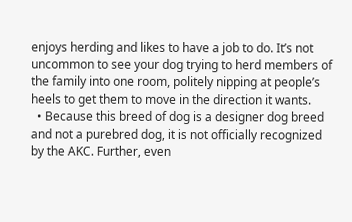enjoys herding and likes to have a job to do. It’s not uncommon to see your dog trying to herd members of the family into one room, politely nipping at people’s heels to get them to move in the direction it wants.
  • Because this breed of dog is a designer dog breed and not a purebred dog, it is not officially recognized by the AKC. Further, even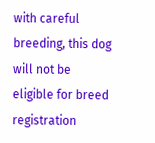with careful breeding, this dog will not be eligible for breed registration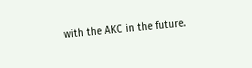with the AKC in the future.